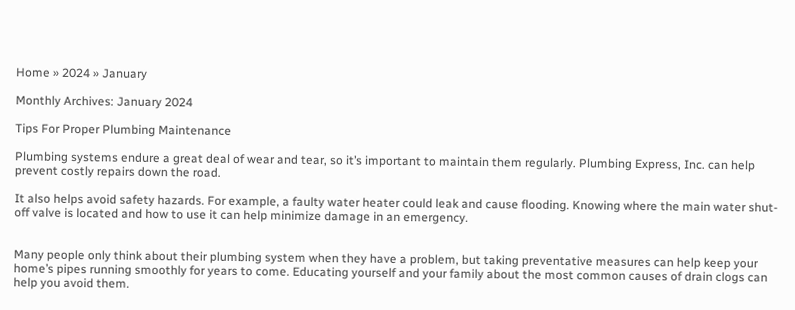Home » 2024 » January

Monthly Archives: January 2024

Tips For Proper Plumbing Maintenance

Plumbing systems endure a great deal of wear and tear, so it’s important to maintain them regularly. Plumbing Express, Inc. can help prevent costly repairs down the road.

It also helps avoid safety hazards. For example, a faulty water heater could leak and cause flooding. Knowing where the main water shut-off valve is located and how to use it can help minimize damage in an emergency.


Many people only think about their plumbing system when they have a problem, but taking preventative measures can help keep your home’s pipes running smoothly for years to come. Educating yourself and your family about the most common causes of drain clogs can help you avoid them.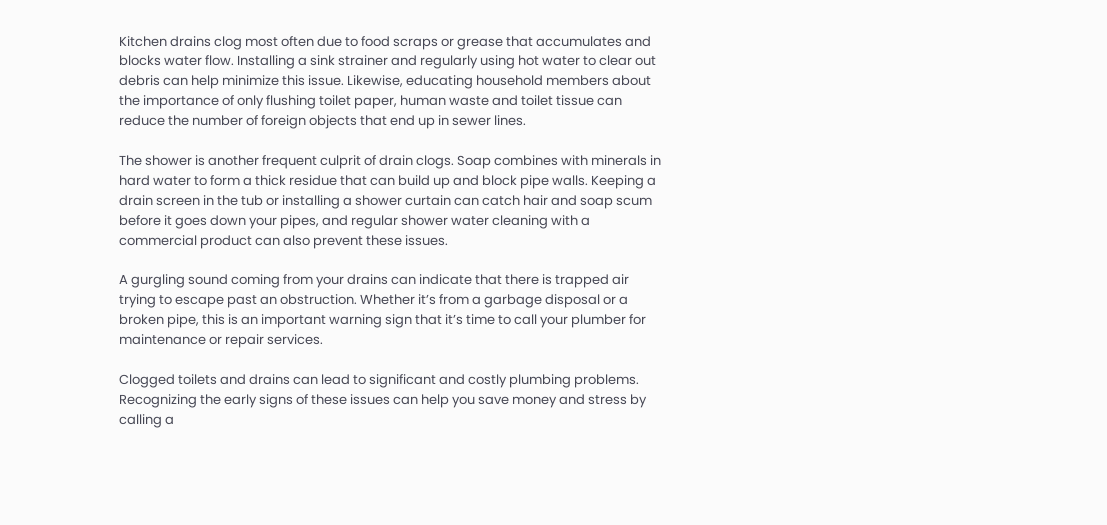Kitchen drains clog most often due to food scraps or grease that accumulates and blocks water flow. Installing a sink strainer and regularly using hot water to clear out debris can help minimize this issue. Likewise, educating household members about the importance of only flushing toilet paper, human waste and toilet tissue can reduce the number of foreign objects that end up in sewer lines.

The shower is another frequent culprit of drain clogs. Soap combines with minerals in hard water to form a thick residue that can build up and block pipe walls. Keeping a drain screen in the tub or installing a shower curtain can catch hair and soap scum before it goes down your pipes, and regular shower water cleaning with a commercial product can also prevent these issues.

A gurgling sound coming from your drains can indicate that there is trapped air trying to escape past an obstruction. Whether it’s from a garbage disposal or a broken pipe, this is an important warning sign that it’s time to call your plumber for maintenance or repair services.

Clogged toilets and drains can lead to significant and costly plumbing problems. Recognizing the early signs of these issues can help you save money and stress by calling a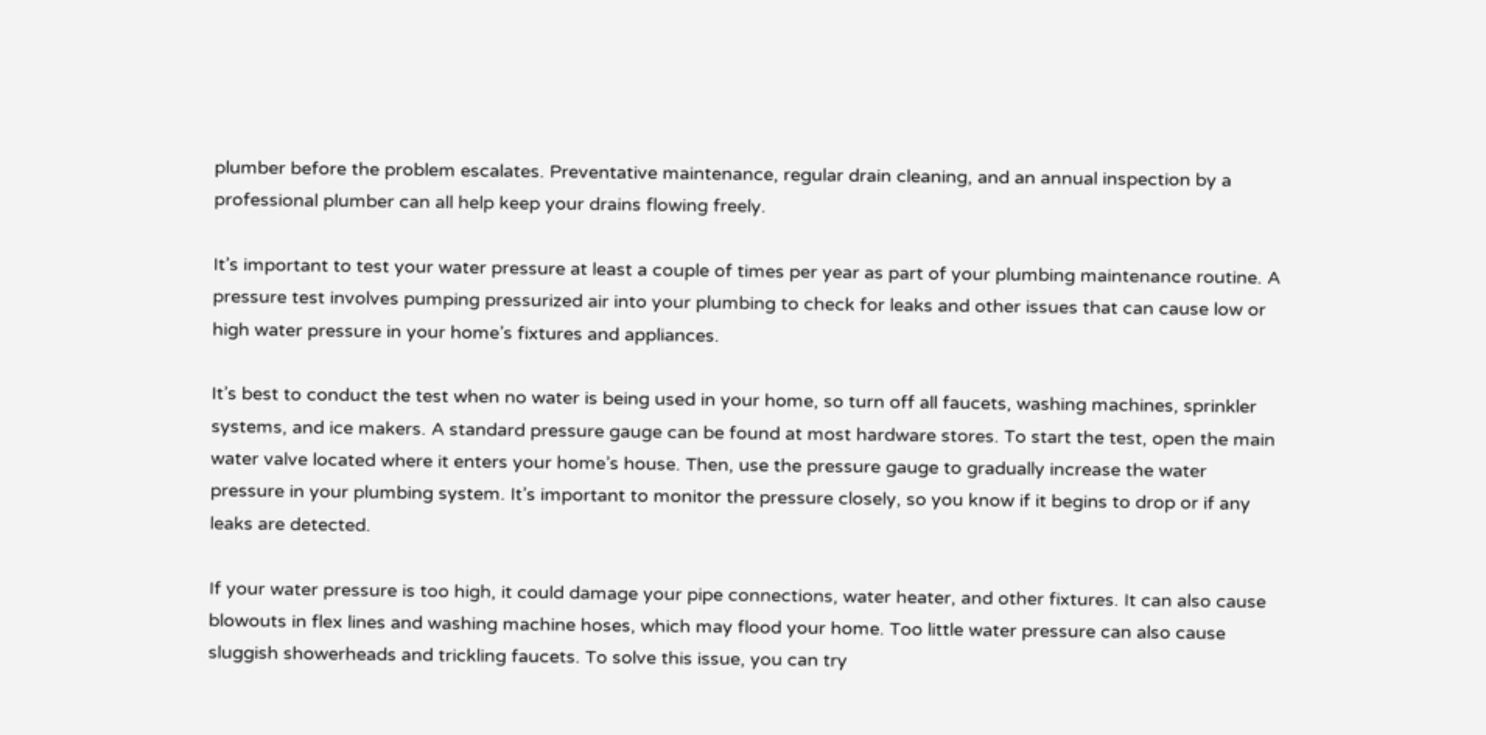plumber before the problem escalates. Preventative maintenance, regular drain cleaning, and an annual inspection by a professional plumber can all help keep your drains flowing freely.

It’s important to test your water pressure at least a couple of times per year as part of your plumbing maintenance routine. A pressure test involves pumping pressurized air into your plumbing to check for leaks and other issues that can cause low or high water pressure in your home’s fixtures and appliances.

It’s best to conduct the test when no water is being used in your home, so turn off all faucets, washing machines, sprinkler systems, and ice makers. A standard pressure gauge can be found at most hardware stores. To start the test, open the main water valve located where it enters your home’s house. Then, use the pressure gauge to gradually increase the water pressure in your plumbing system. It’s important to monitor the pressure closely, so you know if it begins to drop or if any leaks are detected.

If your water pressure is too high, it could damage your pipe connections, water heater, and other fixtures. It can also cause blowouts in flex lines and washing machine hoses, which may flood your home. Too little water pressure can also cause sluggish showerheads and trickling faucets. To solve this issue, you can try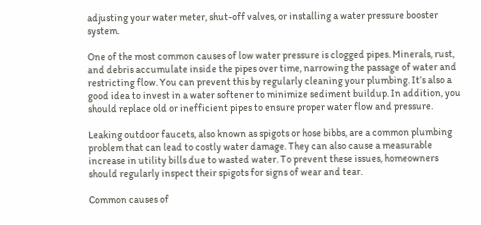adjusting your water meter, shut-off valves, or installing a water pressure booster system.

One of the most common causes of low water pressure is clogged pipes. Minerals, rust, and debris accumulate inside the pipes over time, narrowing the passage of water and restricting flow. You can prevent this by regularly cleaning your plumbing. It’s also a good idea to invest in a water softener to minimize sediment buildup. In addition, you should replace old or inefficient pipes to ensure proper water flow and pressure.

Leaking outdoor faucets, also known as spigots or hose bibbs, are a common plumbing problem that can lead to costly water damage. They can also cause a measurable increase in utility bills due to wasted water. To prevent these issues, homeowners should regularly inspect their spigots for signs of wear and tear.

Common causes of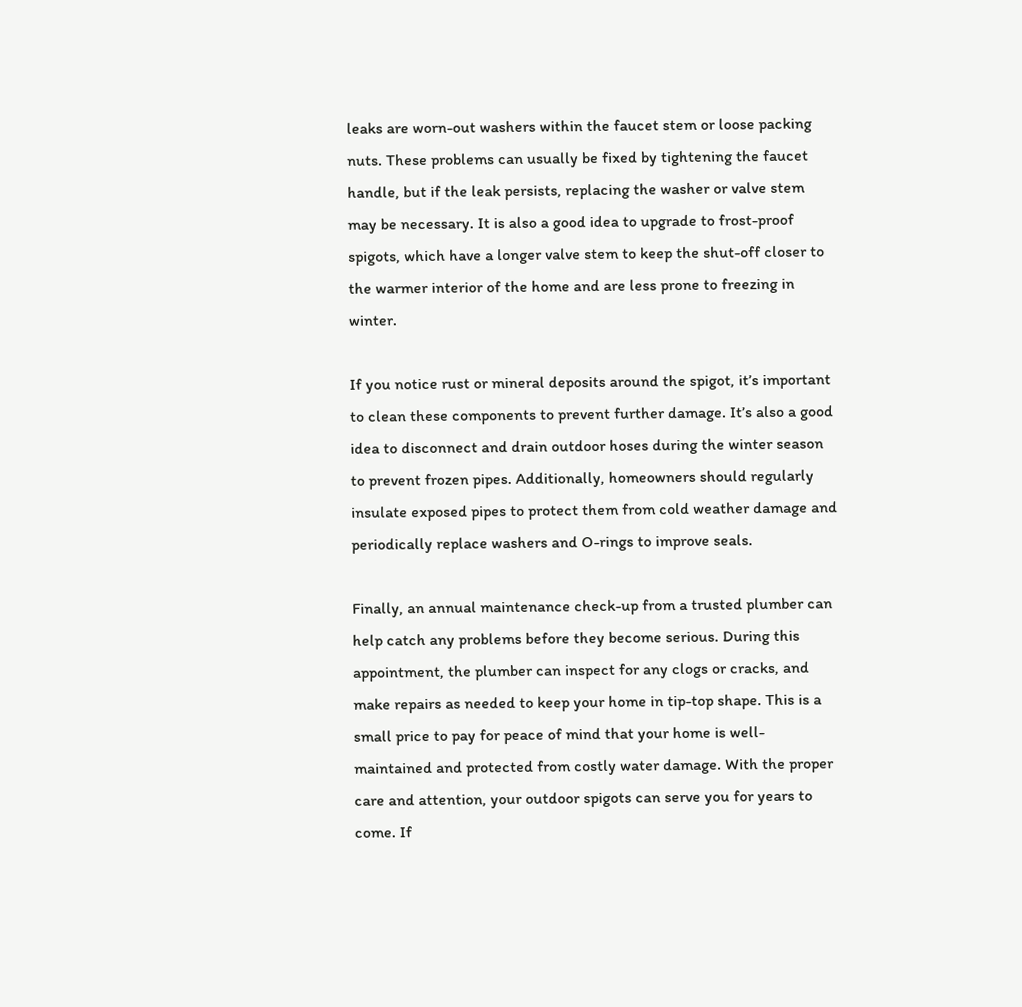leaks are worn-out washers within the faucet stem or loose packing nuts. These problems can usually be fixed by tightening the faucet handle, but if the leak persists, replacing the washer or valve stem may be necessary. It is also a good idea to upgrade to frost-proof spigots, which have a longer valve stem to keep the shut-off closer to the warmer interior of the home and are less prone to freezing in winter.

If you notice rust or mineral deposits around the spigot, it’s important to clean these components to prevent further damage. It’s also a good idea to disconnect and drain outdoor hoses during the winter season to prevent frozen pipes. Additionally, homeowners should regularly insulate exposed pipes to protect them from cold weather damage and periodically replace washers and O-rings to improve seals.

Finally, an annual maintenance check-up from a trusted plumber can help catch any problems before they become serious. During this appointment, the plumber can inspect for any clogs or cracks, and make repairs as needed to keep your home in tip-top shape. This is a small price to pay for peace of mind that your home is well-maintained and protected from costly water damage. With the proper care and attention, your outdoor spigots can serve you for years to come. If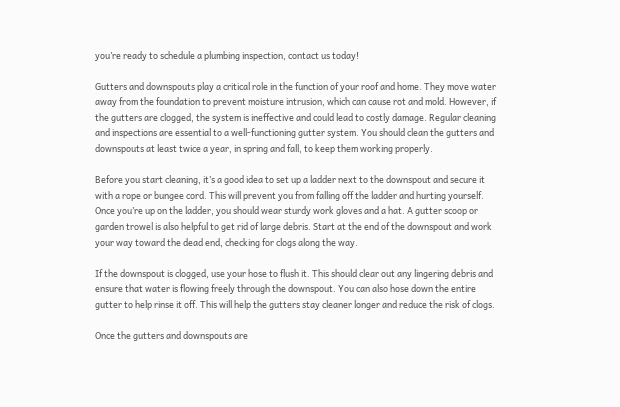you’re ready to schedule a plumbing inspection, contact us today!

Gutters and downspouts play a critical role in the function of your roof and home. They move water away from the foundation to prevent moisture intrusion, which can cause rot and mold. However, if the gutters are clogged, the system is ineffective and could lead to costly damage. Regular cleaning and inspections are essential to a well-functioning gutter system. You should clean the gutters and downspouts at least twice a year, in spring and fall, to keep them working properly.

Before you start cleaning, it’s a good idea to set up a ladder next to the downspout and secure it with a rope or bungee cord. This will prevent you from falling off the ladder and hurting yourself. Once you’re up on the ladder, you should wear sturdy work gloves and a hat. A gutter scoop or garden trowel is also helpful to get rid of large debris. Start at the end of the downspout and work your way toward the dead end, checking for clogs along the way.

If the downspout is clogged, use your hose to flush it. This should clear out any lingering debris and ensure that water is flowing freely through the downspout. You can also hose down the entire gutter to help rinse it off. This will help the gutters stay cleaner longer and reduce the risk of clogs.

Once the gutters and downspouts are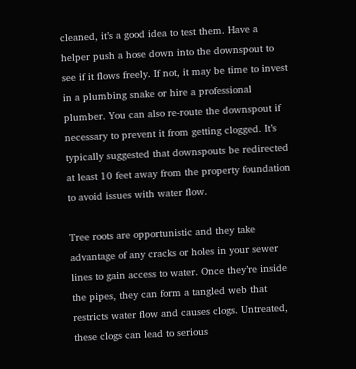cleaned, it’s a good idea to test them. Have a helper push a hose down into the downspout to see if it flows freely. If not, it may be time to invest in a plumbing snake or hire a professional plumber. You can also re-route the downspout if necessary to prevent it from getting clogged. It’s typically suggested that downspouts be redirected at least 10 feet away from the property foundation to avoid issues with water flow.

Tree roots are opportunistic and they take advantage of any cracks or holes in your sewer lines to gain access to water. Once they’re inside the pipes, they can form a tangled web that restricts water flow and causes clogs. Untreated, these clogs can lead to serious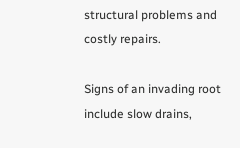structural problems and costly repairs.

Signs of an invading root include slow drains,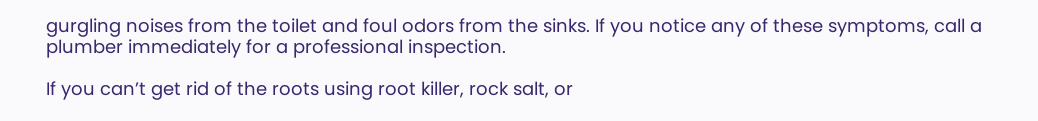gurgling noises from the toilet and foul odors from the sinks. If you notice any of these symptoms, call a plumber immediately for a professional inspection.

If you can’t get rid of the roots using root killer, rock salt, or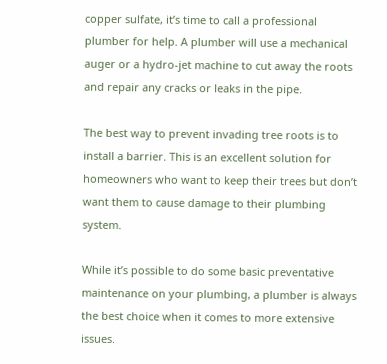copper sulfate, it’s time to call a professional plumber for help. A plumber will use a mechanical auger or a hydro-jet machine to cut away the roots and repair any cracks or leaks in the pipe.

The best way to prevent invading tree roots is to install a barrier. This is an excellent solution for homeowners who want to keep their trees but don’t want them to cause damage to their plumbing system.

While it’s possible to do some basic preventative maintenance on your plumbing, a plumber is always the best choice when it comes to more extensive issues.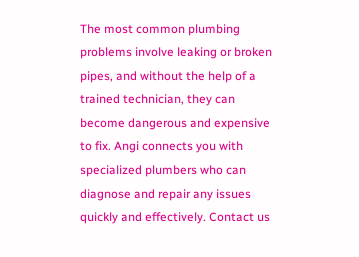The most common plumbing problems involve leaking or broken pipes, and without the help of a trained technician, they can become dangerous and expensive to fix. Angi connects you with specialized plumbers who can diagnose and repair any issues quickly and effectively. Contact us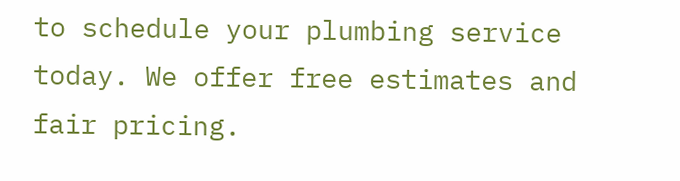to schedule your plumbing service today. We offer free estimates and fair pricing.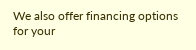We also offer financing options for your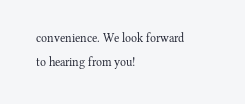convenience. We look forward to hearing from you!